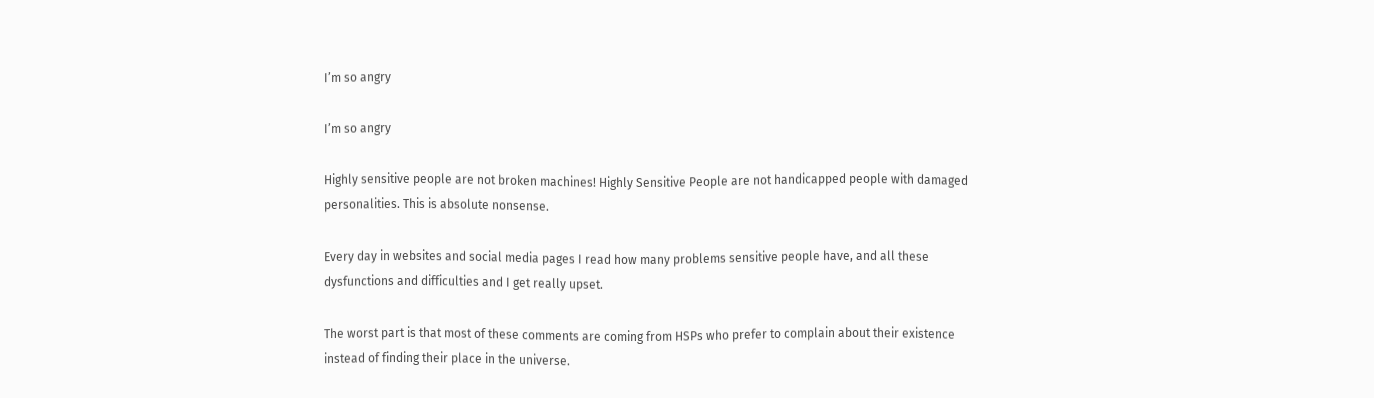I’m so angry

I’m so angry

Highly sensitive people are not broken machines! Highly Sensitive People are not handicapped people with damaged personalities. This is absolute nonsense.

Every day in websites and social media pages I read how many problems sensitive people have, and all these dysfunctions and difficulties and I get really upset.

The worst part is that most of these comments are coming from HSPs who prefer to complain about their existence instead of finding their place in the universe.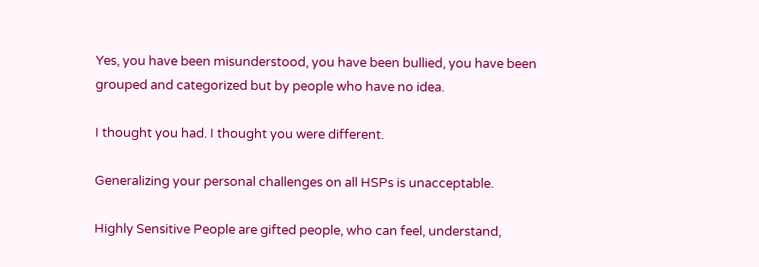Yes, you have been misunderstood, you have been bullied, you have been grouped and categorized but by people who have no idea.

I thought you had. I thought you were different.

Generalizing your personal challenges on all HSPs is unacceptable.

Highly Sensitive People are gifted people, who can feel, understand,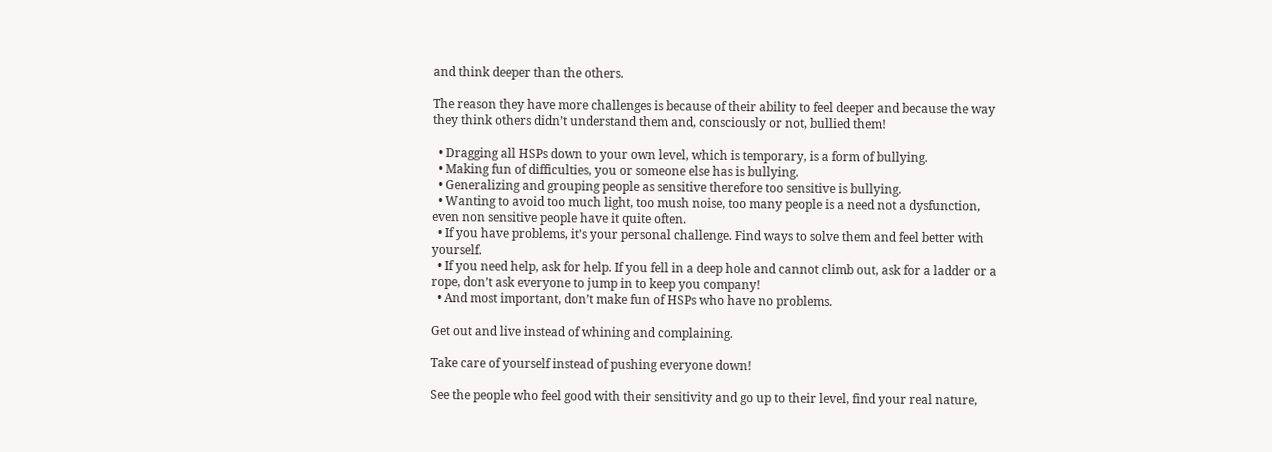and think deeper than the others.

The reason they have more challenges is because of their ability to feel deeper and because the way they think others didn’t understand them and, consciously or not, bullied them!

  • Dragging all HSPs down to your own level, which is temporary, is a form of bullying.
  • Making fun of difficulties, you or someone else has is bullying.
  • Generalizing and grouping people as sensitive therefore too sensitive is bullying.
  • Wanting to avoid too much light, too mush noise, too many people is a need not a dysfunction, even non sensitive people have it quite often.
  • If you have problems, it’s your personal challenge. Find ways to solve them and feel better with yourself.
  • If you need help, ask for help. If you fell in a deep hole and cannot climb out, ask for a ladder or a rope, don’t ask everyone to jump in to keep you company!
  • And most important, don’t make fun of HSPs who have no problems.

Get out and live instead of whining and complaining.

Take care of yourself instead of pushing everyone down!

See the people who feel good with their sensitivity and go up to their level, find your real nature,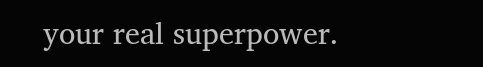your real superpower.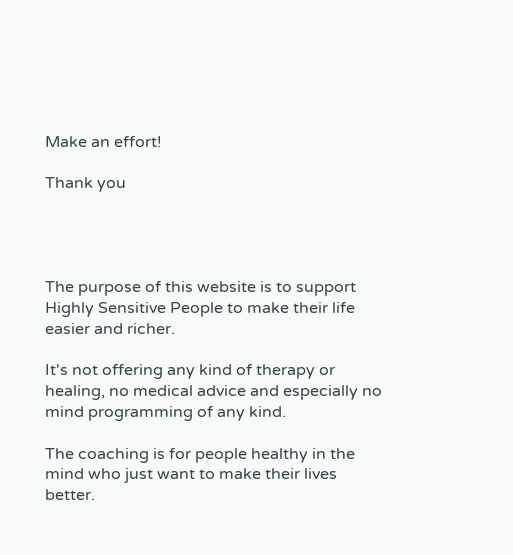Make an effort!

Thank you




The purpose of this website is to support Highly Sensitive People to make their life easier and richer.

It's not offering any kind of therapy or healing, no medical advice and especially no mind programming of any kind.

The coaching is for people healthy in the mind who just want to make their lives better.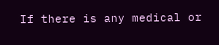If there is any medical or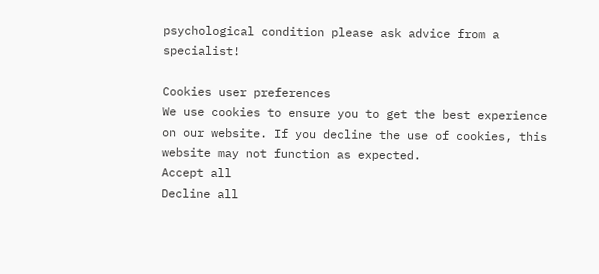psychological condition please ask advice from a specialist!

Cookies user preferences
We use cookies to ensure you to get the best experience on our website. If you decline the use of cookies, this website may not function as expected.
Accept all
Decline all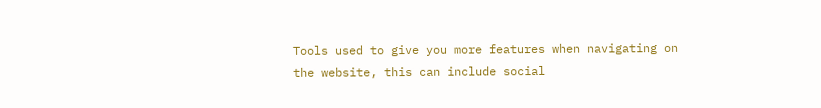Tools used to give you more features when navigating on the website, this can include social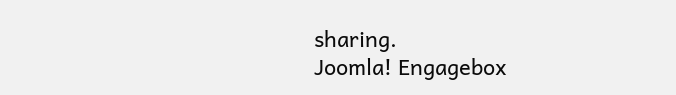sharing.
Joomla! Engagebox